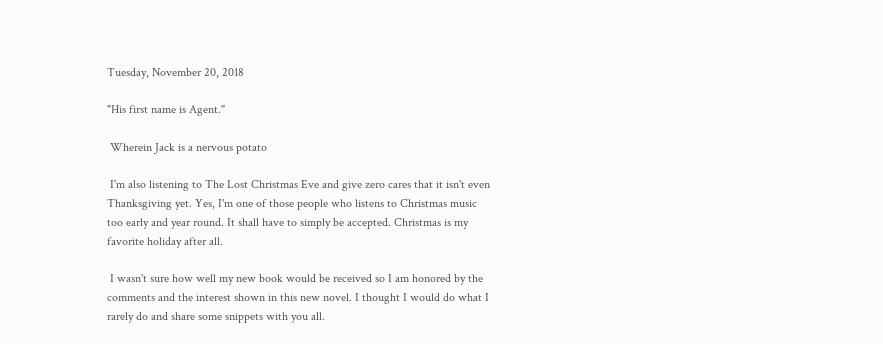Tuesday, November 20, 2018

"His first name is Agent."

 Wherein Jack is a nervous potato

 I'm also listening to The Lost Christmas Eve and give zero cares that it isn't even Thanksgiving yet. Yes, I'm one of those people who listens to Christmas music too early and year round. It shall have to simply be accepted. Christmas is my favorite holiday after all.

 I wasn't sure how well my new book would be received so I am honored by the comments and the interest shown in this new novel. I thought I would do what I rarely do and share some snippets with you all.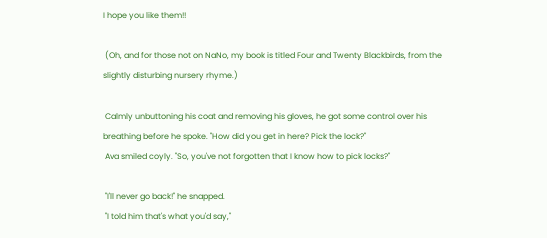I hope you like them!!

 (Oh, and for those not on NaNo, my book is titled Four and Twenty Blackbirds, from the slightly disturbing nursery rhyme.)

 Calmly unbuttoning his coat and removing his gloves, he got some control over his breathing before he spoke. "How did you get in here? Pick the lock?"
 Ava smiled coyly. "So, you've not forgotten that I know how to pick locks?"

 "I'll never go back!" he snapped.
 "I told him that's what you'd say,"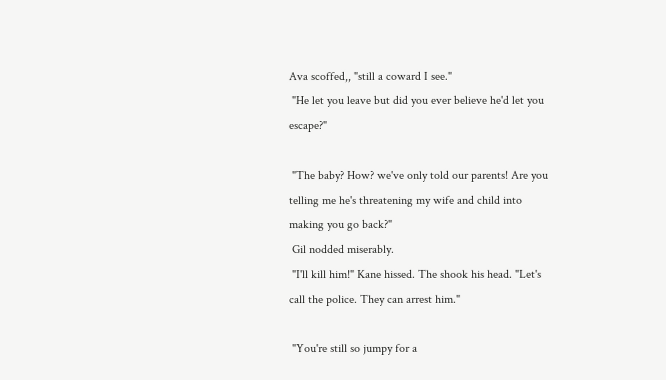Ava scoffed,, "still a coward I see."
 "He let you leave but did you ever believe he'd let you escape?"

 "The baby? How? we've only told our parents! Are you telling me he's threatening my wife and child into making you go back?"
 Gil nodded miserably.
 "I'll kill him!" Kane hissed. The shook his head. "Let's call the police. They can arrest him."

 "You're still so jumpy for a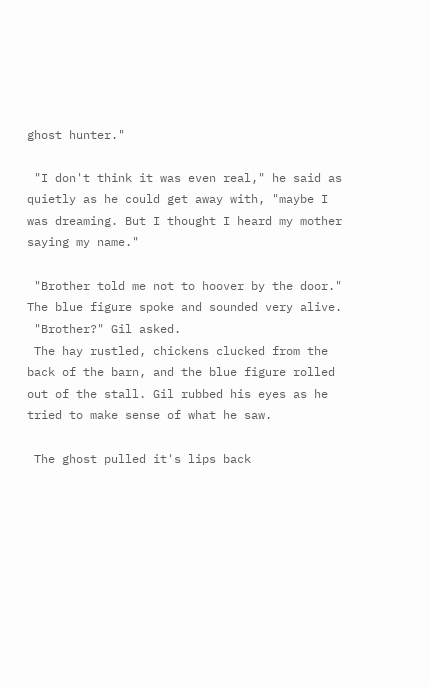ghost hunter."

 "I don't think it was even real," he said as quietly as he could get away with, "maybe I was dreaming. But I thought I heard my mother saying my name."

 "Brother told me not to hoover by the door." The blue figure spoke and sounded very alive.
 "Brother?" Gil asked.
 The hay rustled, chickens clucked from the back of the barn, and the blue figure rolled out of the stall. Gil rubbed his eyes as he tried to make sense of what he saw.

 The ghost pulled it's lips back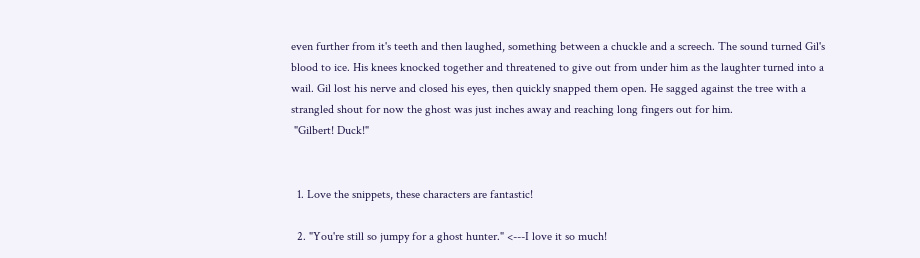even further from it's teeth and then laughed, something between a chuckle and a screech. The sound turned Gil's blood to ice. His knees knocked together and threatened to give out from under him as the laughter turned into a wail. Gil lost his nerve and closed his eyes, then quickly snapped them open. He sagged against the tree with a strangled shout for now the ghost was just inches away and reaching long fingers out for him.
 "Gilbert! Duck!"


  1. Love the snippets, these characters are fantastic!

  2. "You're still so jumpy for a ghost hunter." <---I love it so much!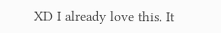XD I already love this. It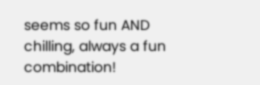seems so fun AND chilling, always a fun combination!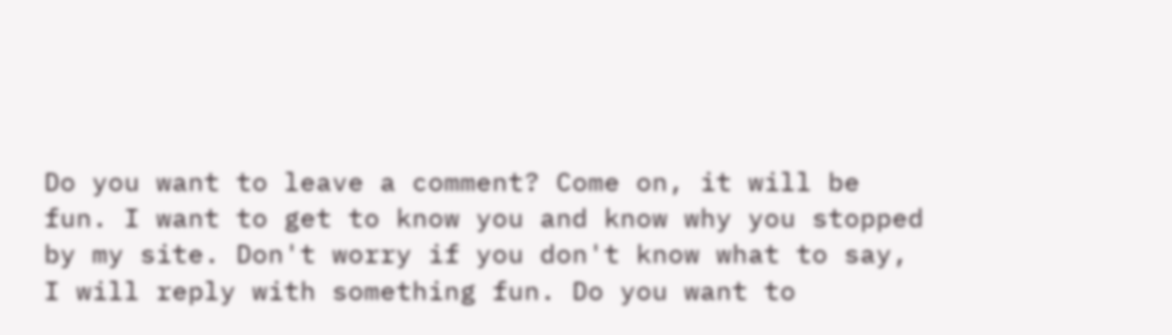Do you want to leave a comment? Come on, it will be fun. I want to get to know you and know why you stopped by my site. Don't worry if you don't know what to say, I will reply with something fun. Do you want to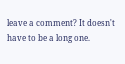leave a comment? It doesn't have to be a long one.